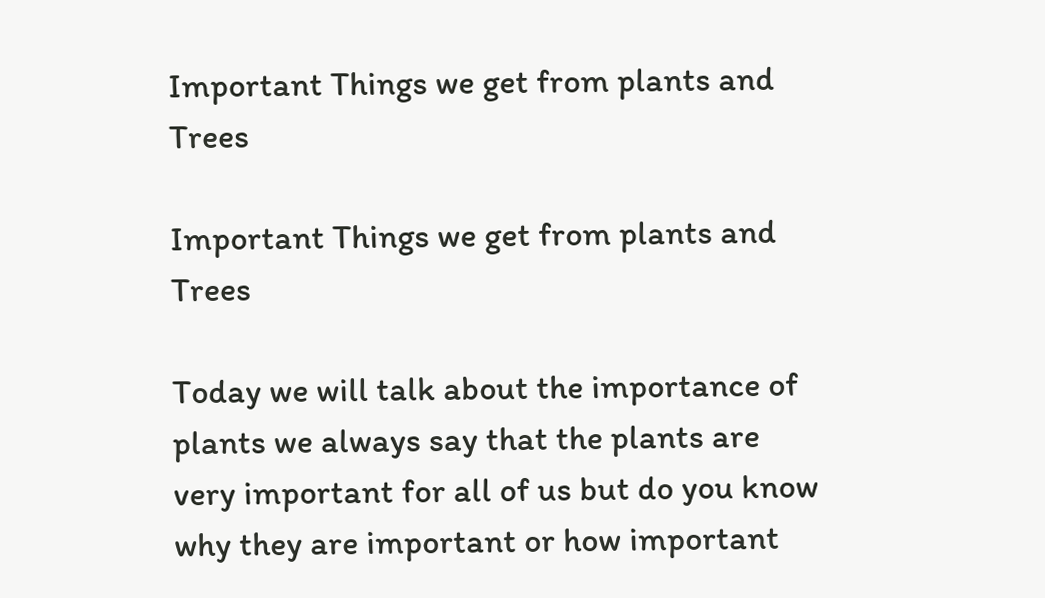Important Things we get from plants and Trees

Important Things we get from plants and Trees

Today we will talk about the importance of plants we always say that the plants are very important for all of us but do you know why they are important or how important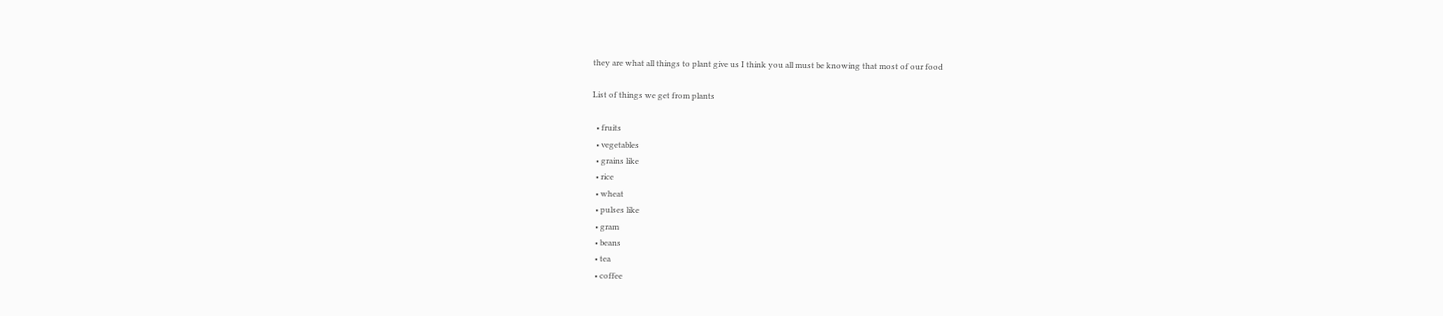they are what all things to plant give us I think you all must be knowing that most of our food

List of things we get from plants

  • fruits
  • vegetables
  • grains like
  • rice
  • wheat
  • pulses like
  • gram
  • beans
  • tea
  • coffee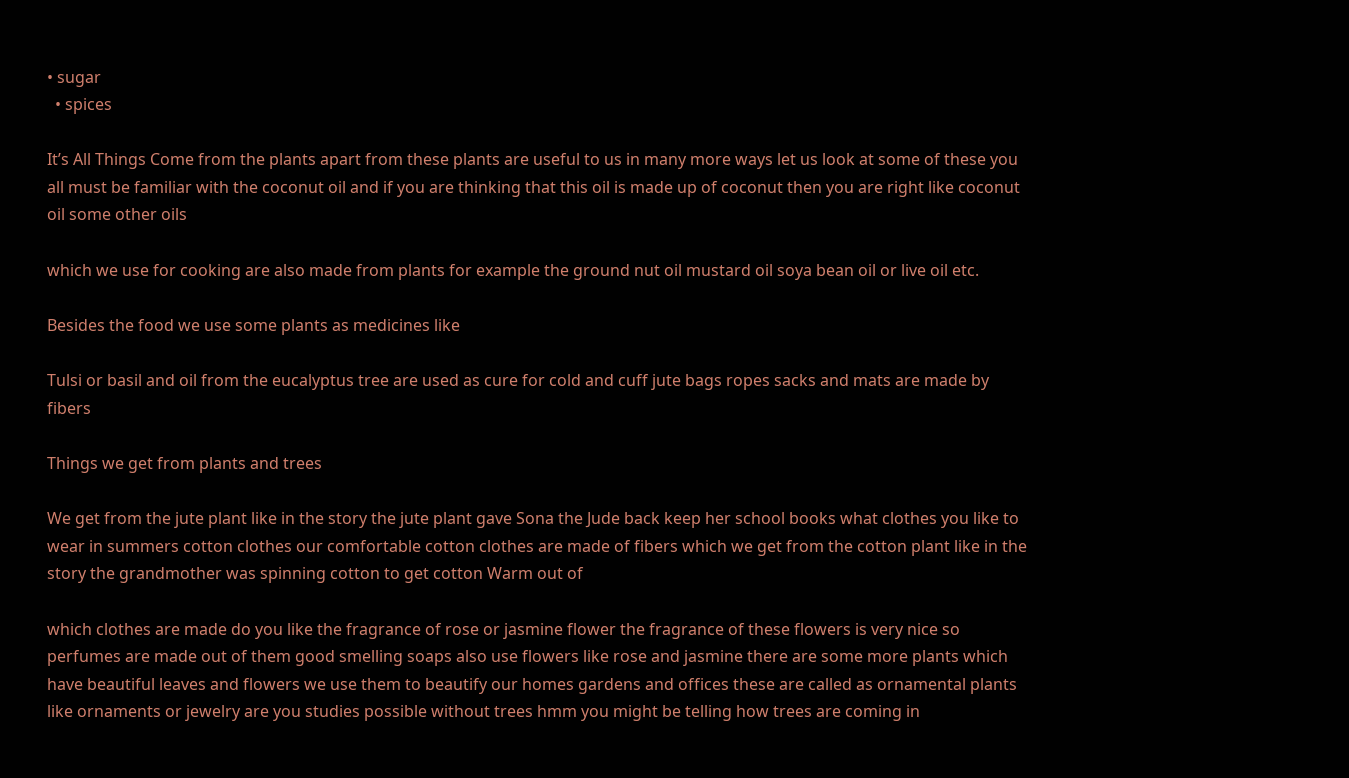• sugar
  • spices

It’s All Things Come from the plants apart from these plants are useful to us in many more ways let us look at some of these you all must be familiar with the coconut oil and if you are thinking that this oil is made up of coconut then you are right like coconut oil some other oils

which we use for cooking are also made from plants for example the ground nut oil mustard oil soya bean oil or live oil etc.

Besides the food we use some plants as medicines like

Tulsi or basil and oil from the eucalyptus tree are used as cure for cold and cuff jute bags ropes sacks and mats are made by fibers

Things we get from plants and trees

We get from the jute plant like in the story the jute plant gave Sona the Jude back keep her school books what clothes you like to wear in summers cotton clothes our comfortable cotton clothes are made of fibers which we get from the cotton plant like in the story the grandmother was spinning cotton to get cotton Warm out of

which clothes are made do you like the fragrance of rose or jasmine flower the fragrance of these flowers is very nice so perfumes are made out of them good smelling soaps also use flowers like rose and jasmine there are some more plants which have beautiful leaves and flowers we use them to beautify our homes gardens and offices these are called as ornamental plants like ornaments or jewelry are you studies possible without trees hmm you might be telling how trees are coming in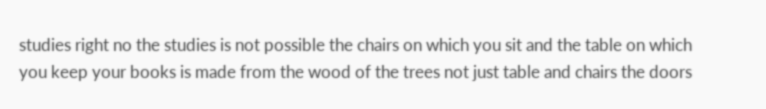studies right no the studies is not possible the chairs on which you sit and the table on which you keep your books is made from the wood of the trees not just table and chairs the doors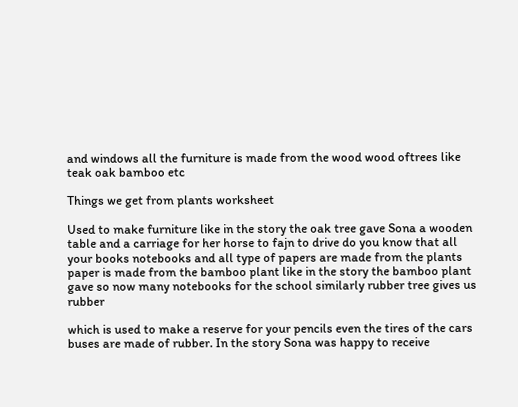and windows all the furniture is made from the wood wood oftrees like teak oak bamboo etc

Things we get from plants worksheet

Used to make furniture like in the story the oak tree gave Sona a wooden table and a carriage for her horse to fajn to drive do you know that all your books notebooks and all type of papers are made from the plants paper is made from the bamboo plant like in the story the bamboo plant gave so now many notebooks for the school similarly rubber tree gives us rubber

which is used to make a reserve for your pencils even the tires of the cars buses are made of rubber. In the story Sona was happy to receive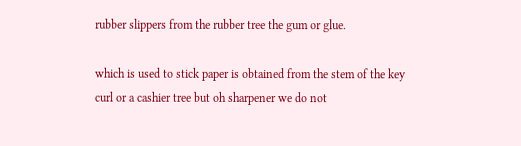rubber slippers from the rubber tree the gum or glue.

which is used to stick paper is obtained from the stem of the key curl or a cashier tree but oh sharpener we do not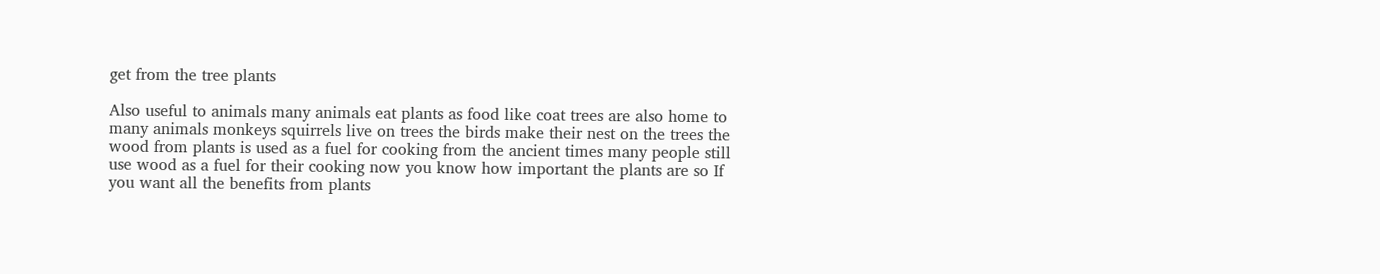get from the tree plants

Also useful to animals many animals eat plants as food like coat trees are also home to many animals monkeys squirrels live on trees the birds make their nest on the trees the wood from plants is used as a fuel for cooking from the ancient times many people still use wood as a fuel for their cooking now you know how important the plants are so If you want all the benefits from plants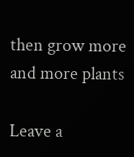then grow more and more plants

Leave a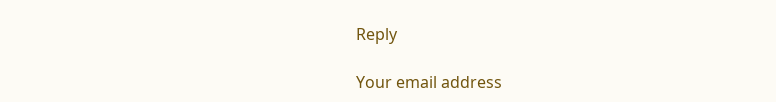Reply

Your email address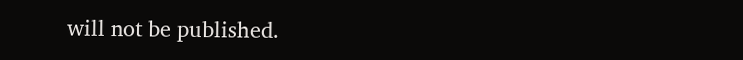will not be published.